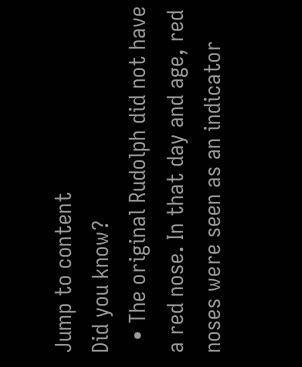Jump to content
Did you know?
  • The original Rudolph did not have a red nose. In that day and age, red noses were seen as an indicator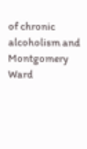of chronic alcoholism and Montgomery Ward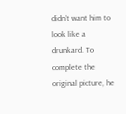didn’t want him to look like a drunkard. To complete the original picture, he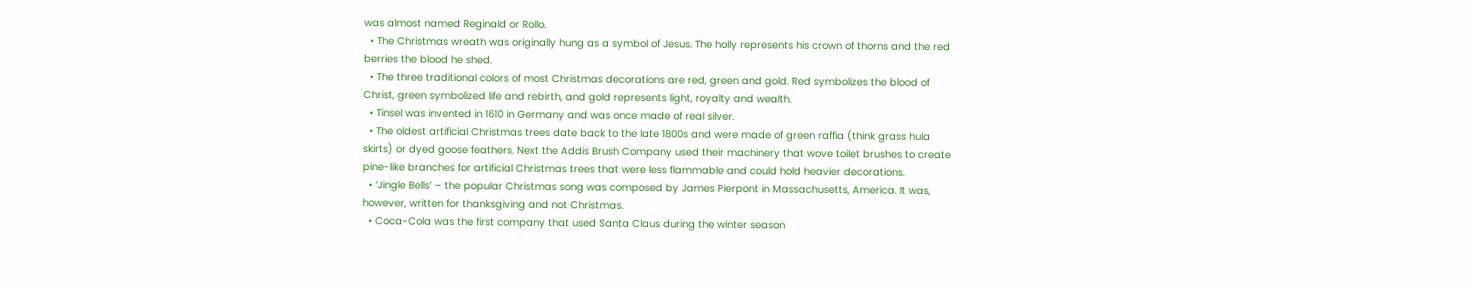was almost named Reginald or Rollo.
  • The Christmas wreath was originally hung as a symbol of Jesus. The holly represents his crown of thorns and the red berries the blood he shed.
  • The three traditional colors of most Christmas decorations are red, green and gold. Red symbolizes the blood of Christ, green symbolized life and rebirth, and gold represents light, royalty and wealth.
  • Tinsel was invented in 1610 in Germany and was once made of real silver.
  • The oldest artificial Christmas trees date back to the late 1800s and were made of green raffia (think grass hula skirts) or dyed goose feathers. Next the Addis Brush Company used their machinery that wove toilet brushes to create pine-like branches for artificial Christmas trees that were less flammable and could hold heavier decorations.
  • ‘Jingle Bells’ – the popular Christmas song was composed by James Pierpont in Massachusetts, America. It was, however, written for thanksgiving and not Christmas.
  • Coca-Cola was the first company that used Santa Claus during the winter season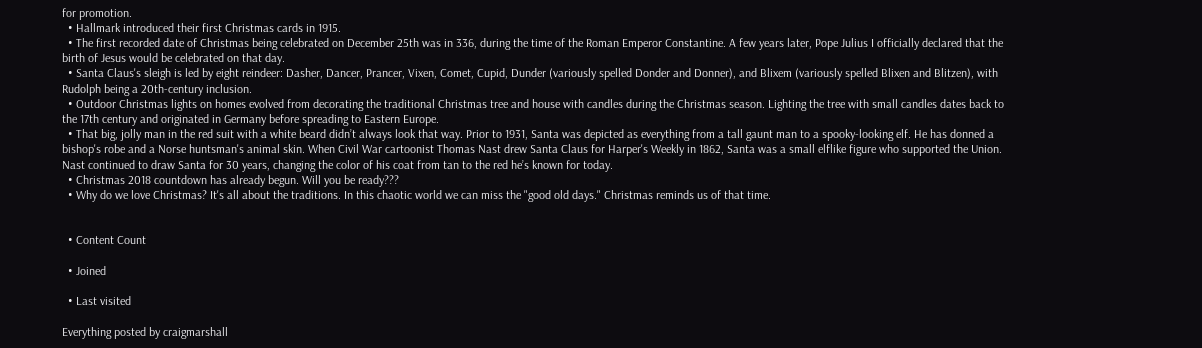for promotion.
  • Hallmark introduced their first Christmas cards in 1915.
  • The first recorded date of Christmas being celebrated on December 25th was in 336, during the time of the Roman Emperor Constantine. A few years later, Pope Julius I officially declared that the birth of Jesus would be celebrated on that day.
  • Santa Claus's sleigh is led by eight reindeer: Dasher, Dancer, Prancer, Vixen, Comet, Cupid, Dunder (variously spelled Donder and Donner), and Blixem (variously spelled Blixen and Blitzen), with Rudolph being a 20th-century inclusion.
  • Outdoor Christmas lights on homes evolved from decorating the traditional Christmas tree and house with candles during the Christmas season. Lighting the tree with small candles dates back to the 17th century and originated in Germany before spreading to Eastern Europe.
  • That big, jolly man in the red suit with a white beard didn’t always look that way. Prior to 1931, Santa was depicted as everything from a tall gaunt man to a spooky-looking elf. He has donned a bishop's robe and a Norse huntsman's animal skin. When Civil War cartoonist Thomas Nast drew Santa Claus for Harper's Weekly in 1862, Santa was a small elflike figure who supported the Union. Nast continued to draw Santa for 30 years, changing the color of his coat from tan to the red he’s known for today.
  • Christmas 2018 countdown has already begun. Will you be ready???
  • Why do we love Christmas? It's all about the traditions. In this chaotic world we can miss the "good old days." Christmas reminds us of that time.


  • Content Count

  • Joined

  • Last visited

Everything posted by craigmarshall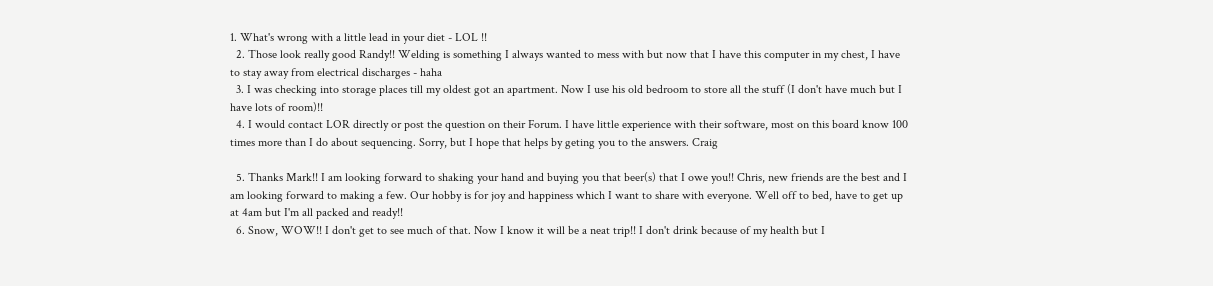1. What's wrong with a little lead in your diet - LOL !!
  2. Those look really good Randy!! Welding is something I always wanted to mess with but now that I have this computer in my chest, I have to stay away from electrical discharges - haha
  3. I was checking into storage places till my oldest got an apartment. Now I use his old bedroom to store all the stuff (I don't have much but I have lots of room)!!
  4. I would contact LOR directly or post the question on their Forum. I have little experience with their software, most on this board know 100 times more than I do about sequencing. Sorry, but I hope that helps by geting you to the answers. Craig

  5. Thanks Mark!! I am looking forward to shaking your hand and buying you that beer(s) that I owe you!! Chris, new friends are the best and I am looking forward to making a few. Our hobby is for joy and happiness which I want to share with everyone. Well off to bed, have to get up at 4am but I'm all packed and ready!!
  6. Snow, WOW!! I don't get to see much of that. Now I know it will be a neat trip!! I don't drink because of my health but I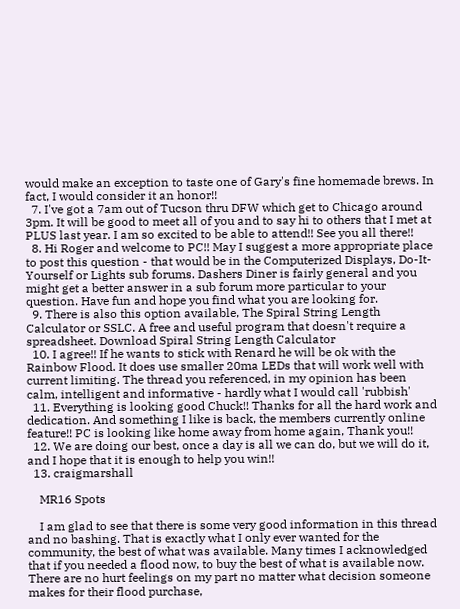would make an exception to taste one of Gary's fine homemade brews. In fact, I would consider it an honor!!
  7. I've got a 7am out of Tucson thru DFW which get to Chicago around 3pm. It will be good to meet all of you and to say hi to others that I met at PLUS last year. I am so excited to be able to attend!! See you all there!!
  8. Hi Roger and welcome to PC!! May I suggest a more appropriate place to post this question - that would be in the Computerized Displays, Do-It-Yourself or Lights sub forums. Dashers Diner is fairly general and you might get a better answer in a sub forum more particular to your question. Have fun and hope you find what you are looking for.
  9. There is also this option available, The Spiral String Length Calculator or SSLC. A free and useful program that doesn't require a spreadsheet. Download Spiral String Length Calculator
  10. I agree!! If he wants to stick with Renard he will be ok with the Rainbow Flood. It does use smaller 20ma LEDs that will work well with current limiting. The thread you referenced, in my opinion has been calm, intelligent and informative - hardly what I would call 'rubbish'
  11. Everything is looking good Chuck!! Thanks for all the hard work and dedication. And something I like is back, the members currently online feature!! PC is looking like home away from home again, Thank you!!
  12. We are doing our best, once a day is all we can do, but we will do it, and I hope that it is enough to help you win!!
  13. craigmarshall

    MR16 Spots

    I am glad to see that there is some very good information in this thread and no bashing. That is exactly what I only ever wanted for the community, the best of what was available. Many times I acknowledged that if you needed a flood now, to buy the best of what is available now. There are no hurt feelings on my part no matter what decision someone makes for their flood purchase,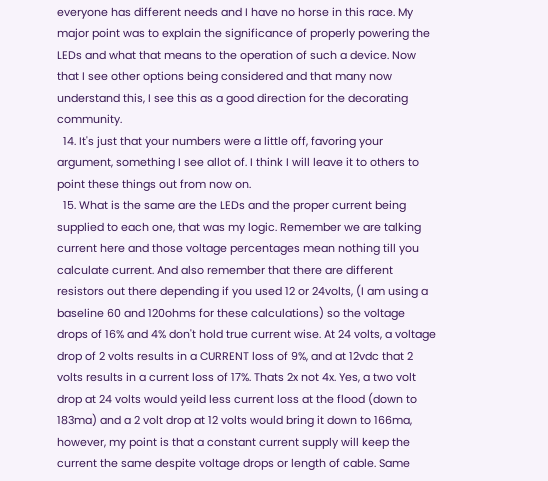everyone has different needs and I have no horse in this race. My major point was to explain the significance of properly powering the LEDs and what that means to the operation of such a device. Now that I see other options being considered and that many now understand this, I see this as a good direction for the decorating community.
  14. It's just that your numbers were a little off, favoring your argument, something I see allot of. I think I will leave it to others to point these things out from now on.
  15. What is the same are the LEDs and the proper current being supplied to each one, that was my logic. Remember we are talking current here and those voltage percentages mean nothing till you calculate current. And also remember that there are different resistors out there depending if you used 12 or 24volts, (I am using a baseline 60 and 120ohms for these calculations) so the voltage drops of 16% and 4% don't hold true current wise. At 24 volts, a voltage drop of 2 volts results in a CURRENT loss of 9%, and at 12vdc that 2 volts results in a current loss of 17%. Thats 2x not 4x. Yes, a two volt drop at 24 volts would yeild less current loss at the flood (down to 183ma) and a 2 volt drop at 12 volts would bring it down to 166ma, however, my point is that a constant current supply will keep the current the same despite voltage drops or length of cable. Same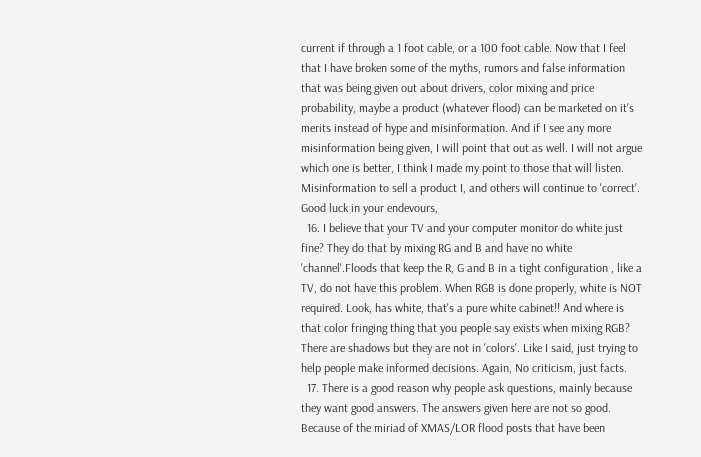current if through a 1 foot cable, or a 100 foot cable. Now that I feel that I have broken some of the myths, rumors and false information that was being given out about drivers, color mixing and price probability, maybe a product (whatever flood) can be marketed on it's merits instead of hype and misinformation. And if I see any more misinformation being given, I will point that out as well. I will not argue which one is better, I think I made my point to those that will listen. Misinformation to sell a product I, and others will continue to 'correct'. Good luck in your endevours,
  16. I believe that your TV and your computer monitor do white just fine? They do that by mixing RG and B and have no white 'channel'.Floods that keep the R, G and B in a tight configuration , like a TV, do not have this problem. When RGB is done properly, white is NOT required. Look, has white, that's a pure white cabinet!! And where is that color fringing thing that you people say exists when mixing RGB? There are shadows but they are not in 'colors'. Like I said, just trying to help people make informed decisions. Again, No criticism, just facts.
  17. There is a good reason why people ask questions, mainly because they want good answers. The answers given here are not so good. Because of the miriad of XMAS/LOR flood posts that have been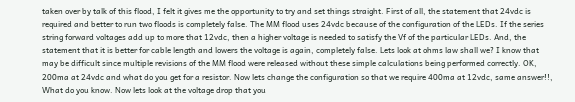taken over by talk of this flood, I felt it gives me the opportunity to try and set things straight. First of all, the statement that 24vdc is required and better to run two floods is completely false. The MM flood uses 24vdc because of the configuration of the LEDs. If the series string forward voltages add up to more that 12vdc, then a higher voltage is needed to satisfy the Vf of the particular LEDs. And, the statement that it is better for cable length and lowers the voltage is again, completely false. Lets look at ohms law shall we? I know that may be difficult since multiple revisions of the MM flood were released without these simple calculations being performed correctly. OK, 200ma at 24vdc and what do you get for a resistor. Now lets change the configuration so that we require 400ma at 12vdc, same answer!!, What do you know. Now lets look at the voltage drop that you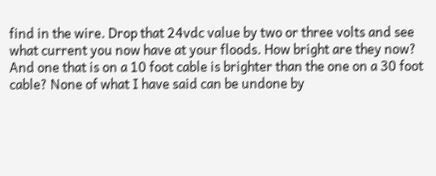find in the wire. Drop that 24vdc value by two or three volts and see what current you now have at your floods. How bright are they now? And one that is on a 10 foot cable is brighter than the one on a 30 foot cable? None of what I have said can be undone by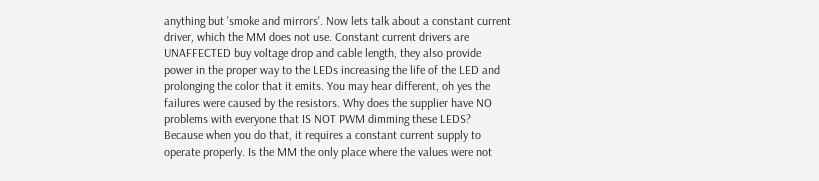anything but 'smoke and mirrors'. Now lets talk about a constant current driver, which the MM does not use. Constant current drivers are UNAFFECTED buy voltage drop and cable length, they also provide power in the proper way to the LEDs increasing the life of the LED and prolonging the color that it emits. You may hear different, oh yes the failures were caused by the resistors. Why does the supplier have NO problems with everyone that IS NOT PWM dimming these LEDS? Because when you do that, it requires a constant current supply to operate properly. Is the MM the only place where the values were not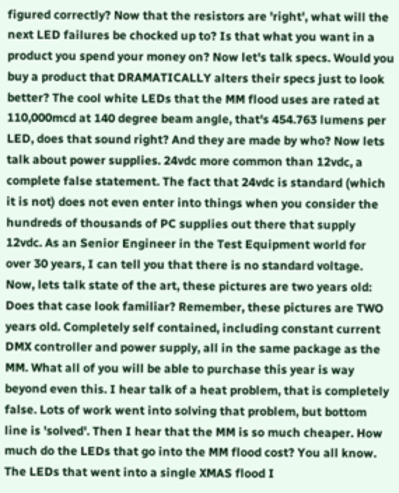figured correctly? Now that the resistors are 'right', what will the next LED failures be chocked up to? Is that what you want in a product you spend your money on? Now let's talk specs. Would you buy a product that DRAMATICALLY alters their specs just to look better? The cool white LEDs that the MM flood uses are rated at 110,000mcd at 140 degree beam angle, that's 454.763 lumens per LED, does that sound right? And they are made by who? Now lets talk about power supplies. 24vdc more common than 12vdc, a complete false statement. The fact that 24vdc is standard (which it is not) does not even enter into things when you consider the hundreds of thousands of PC supplies out there that supply 12vdc. As an Senior Engineer in the Test Equipment world for over 30 years, I can tell you that there is no standard voltage. Now, lets talk state of the art, these pictures are two years old: Does that case look familiar? Remember, these pictures are TWO years old. Completely self contained, including constant current DMX controller and power supply, all in the same package as the MM. What all of you will be able to purchase this year is way beyond even this. I hear talk of a heat problem, that is completely false. Lots of work went into solving that problem, but bottom line is 'solved'. Then I hear that the MM is so much cheaper. How much do the LEDs that go into the MM flood cost? You all know. The LEDs that went into a single XMAS flood I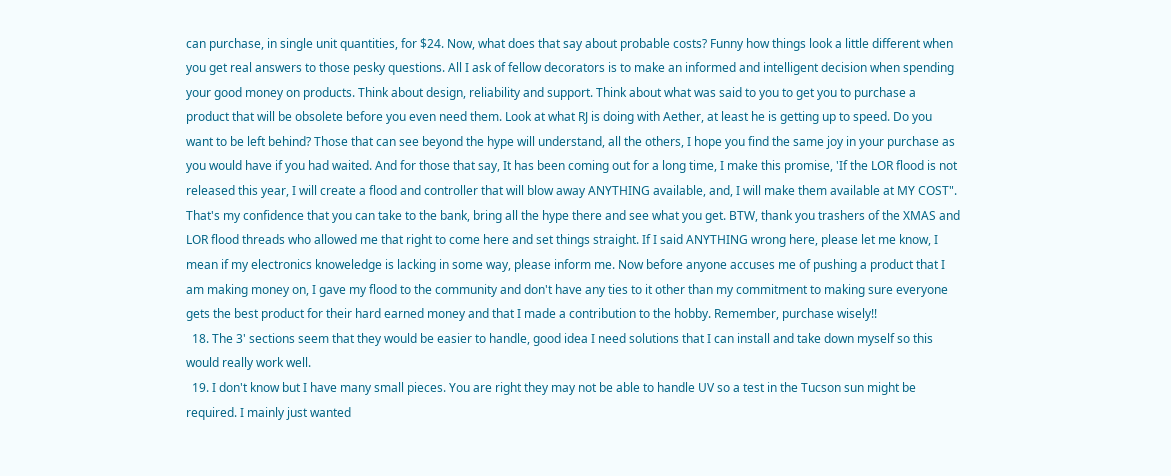can purchase, in single unit quantities, for $24. Now, what does that say about probable costs? Funny how things look a little different when you get real answers to those pesky questions. All I ask of fellow decorators is to make an informed and intelligent decision when spending your good money on products. Think about design, reliability and support. Think about what was said to you to get you to purchase a product that will be obsolete before you even need them. Look at what RJ is doing with Aether, at least he is getting up to speed. Do you want to be left behind? Those that can see beyond the hype will understand, all the others, I hope you find the same joy in your purchase as you would have if you had waited. And for those that say, It has been coming out for a long time, I make this promise, 'If the LOR flood is not released this year, I will create a flood and controller that will blow away ANYTHING available, and, I will make them available at MY COST". That's my confidence that you can take to the bank, bring all the hype there and see what you get. BTW, thank you trashers of the XMAS and LOR flood threads who allowed me that right to come here and set things straight. If I said ANYTHING wrong here, please let me know, I mean if my electronics knoweledge is lacking in some way, please inform me. Now before anyone accuses me of pushing a product that I am making money on, I gave my flood to the community and don't have any ties to it other than my commitment to making sure everyone gets the best product for their hard earned money and that I made a contribution to the hobby. Remember, purchase wisely!!
  18. The 3' sections seem that they would be easier to handle, good idea I need solutions that I can install and take down myself so this would really work well.
  19. I don't know but I have many small pieces. You are right they may not be able to handle UV so a test in the Tucson sun might be required. I mainly just wanted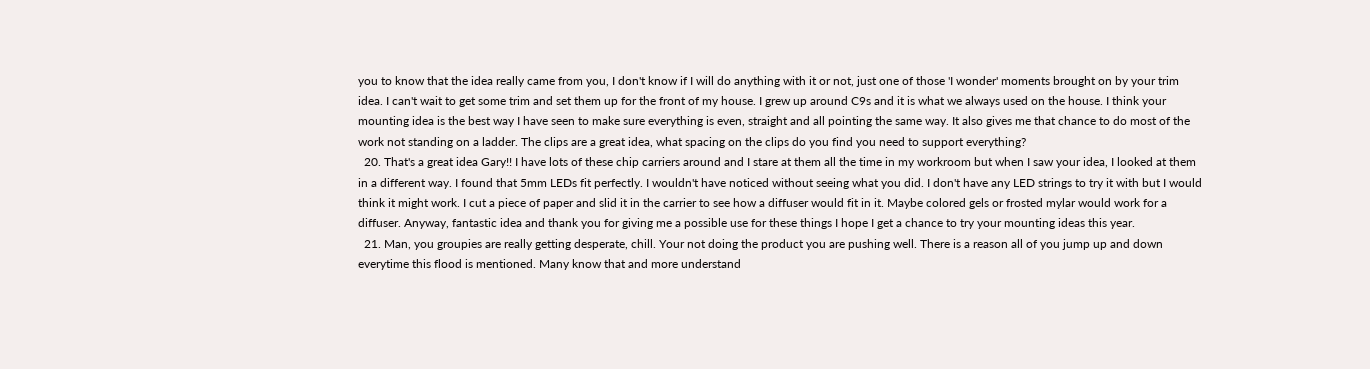you to know that the idea really came from you, I don't know if I will do anything with it or not, just one of those 'I wonder' moments brought on by your trim idea. I can't wait to get some trim and set them up for the front of my house. I grew up around C9s and it is what we always used on the house. I think your mounting idea is the best way I have seen to make sure everything is even, straight and all pointing the same way. It also gives me that chance to do most of the work not standing on a ladder. The clips are a great idea, what spacing on the clips do you find you need to support everything?
  20. That's a great idea Gary!! I have lots of these chip carriers around and I stare at them all the time in my workroom but when I saw your idea, I looked at them in a different way. I found that 5mm LEDs fit perfectly. I wouldn't have noticed without seeing what you did. I don't have any LED strings to try it with but I would think it might work. I cut a piece of paper and slid it in the carrier to see how a diffuser would fit in it. Maybe colored gels or frosted mylar would work for a diffuser. Anyway, fantastic idea and thank you for giving me a possible use for these things I hope I get a chance to try your mounting ideas this year.
  21. Man, you groupies are really getting desperate, chill. Your not doing the product you are pushing well. There is a reason all of you jump up and down everytime this flood is mentioned. Many know that and more understand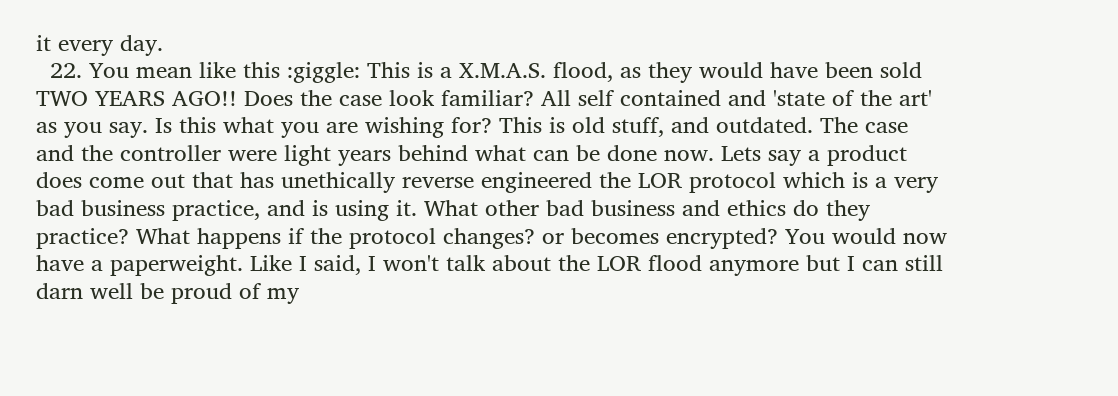it every day.
  22. You mean like this :giggle: This is a X.M.A.S. flood, as they would have been sold TWO YEARS AGO!! Does the case look familiar? All self contained and 'state of the art' as you say. Is this what you are wishing for? This is old stuff, and outdated. The case and the controller were light years behind what can be done now. Lets say a product does come out that has unethically reverse engineered the LOR protocol which is a very bad business practice, and is using it. What other bad business and ethics do they practice? What happens if the protocol changes? or becomes encrypted? You would now have a paperweight. Like I said, I won't talk about the LOR flood anymore but I can still darn well be proud of my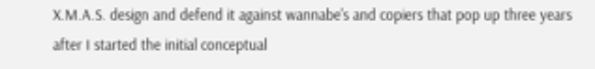X.M.A.S. design and defend it against wannabe's and copiers that pop up three years after I started the initial conceptual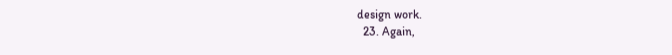design work.
  23. Again,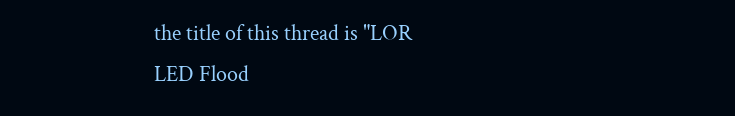the title of this thread is "LOR LED Flood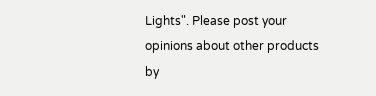Lights". Please post your opinions about other products by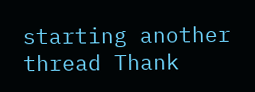starting another thread Thank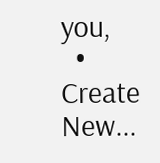you,
  • Create New...